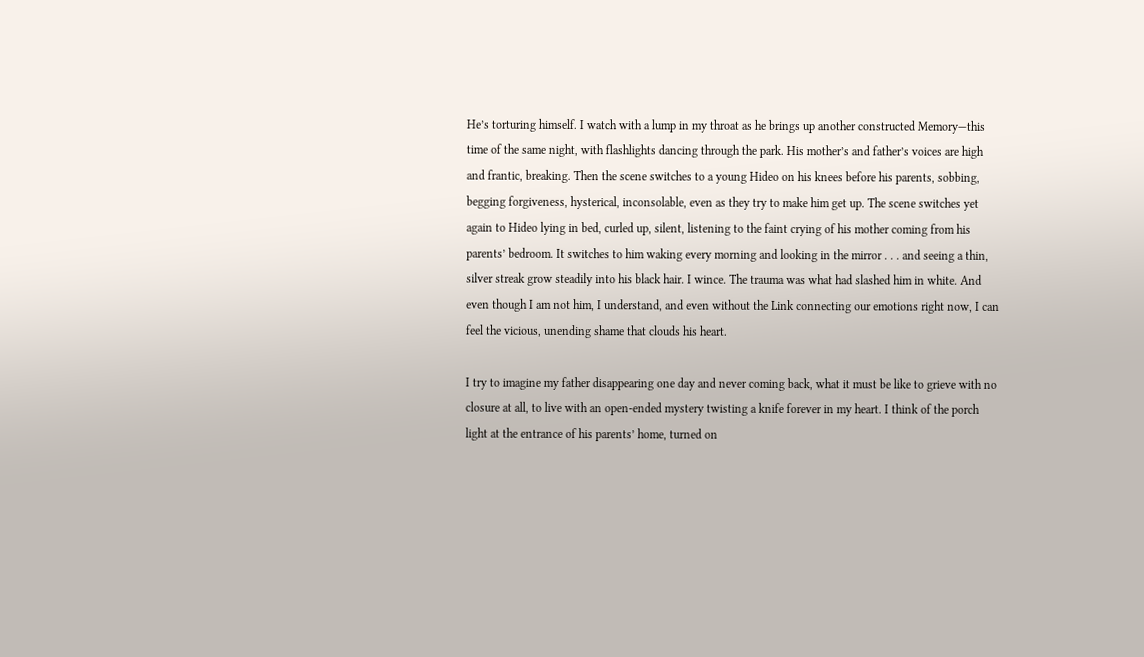He’s torturing himself. I watch with a lump in my throat as he brings up another constructed Memory—this time of the same night, with flashlights dancing through the park. His mother’s and father’s voices are high and frantic, breaking. Then the scene switches to a young Hideo on his knees before his parents, sobbing, begging forgiveness, hysterical, inconsolable, even as they try to make him get up. The scene switches yet again to Hideo lying in bed, curled up, silent, listening to the faint crying of his mother coming from his parents’ bedroom. It switches to him waking every morning and looking in the mirror . . . and seeing a thin, silver streak grow steadily into his black hair. I wince. The trauma was what had slashed him in white. And even though I am not him, I understand, and even without the Link connecting our emotions right now, I can feel the vicious, unending shame that clouds his heart.

I try to imagine my father disappearing one day and never coming back, what it must be like to grieve with no closure at all, to live with an open-ended mystery twisting a knife forever in my heart. I think of the porch light at the entrance of his parents’ home, turned on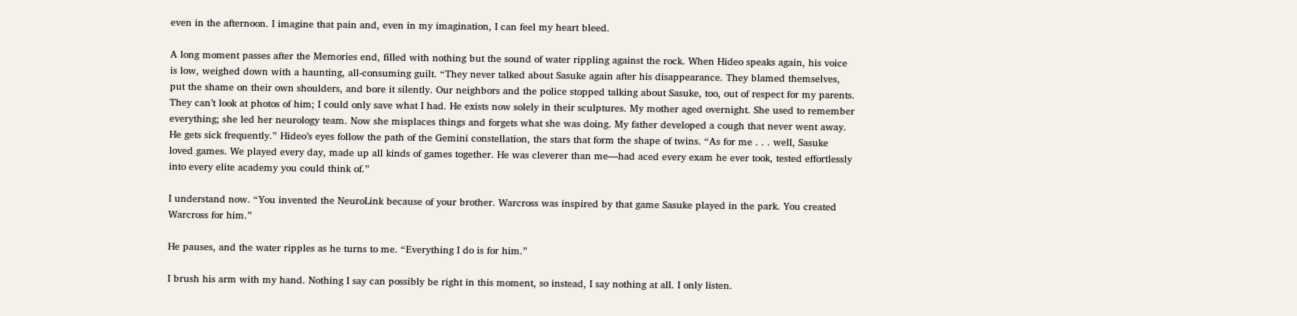even in the afternoon. I imagine that pain and, even in my imagination, I can feel my heart bleed.

A long moment passes after the Memories end, filled with nothing but the sound of water rippling against the rock. When Hideo speaks again, his voice is low, weighed down with a haunting, all-consuming guilt. “They never talked about Sasuke again after his disappearance. They blamed themselves, put the shame on their own shoulders, and bore it silently. Our neighbors and the police stopped talking about Sasuke, too, out of respect for my parents. They can’t look at photos of him; I could only save what I had. He exists now solely in their sculptures. My mother aged overnight. She used to remember everything; she led her neurology team. Now she misplaces things and forgets what she was doing. My father developed a cough that never went away. He gets sick frequently.” Hideo’s eyes follow the path of the Gemini constellation, the stars that form the shape of twins. “As for me . . . well, Sasuke loved games. We played every day, made up all kinds of games together. He was cleverer than me—had aced every exam he ever took, tested effortlessly into every elite academy you could think of.”

I understand now. “You invented the NeuroLink because of your brother. Warcross was inspired by that game Sasuke played in the park. You created Warcross for him.”

He pauses, and the water ripples as he turns to me. “Everything I do is for him.”

I brush his arm with my hand. Nothing I say can possibly be right in this moment, so instead, I say nothing at all. I only listen.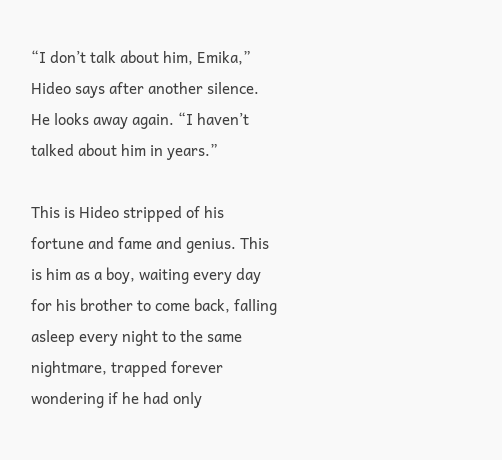“I don’t talk about him, Emika,” Hideo says after another silence. He looks away again. “I haven’t talked about him in years.”

This is Hideo stripped of his fortune and fame and genius. This is him as a boy, waiting every day for his brother to come back, falling asleep every night to the same nightmare, trapped forever wondering if he had only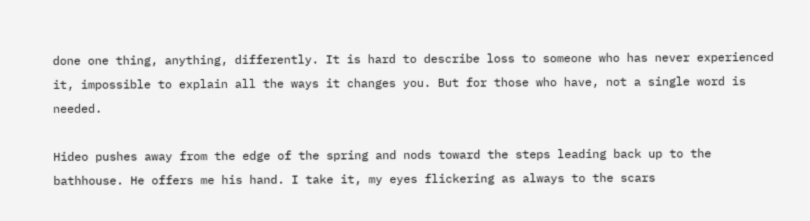done one thing, anything, differently. It is hard to describe loss to someone who has never experienced it, impossible to explain all the ways it changes you. But for those who have, not a single word is needed.

Hideo pushes away from the edge of the spring and nods toward the steps leading back up to the bathhouse. He offers me his hand. I take it, my eyes flickering as always to the scars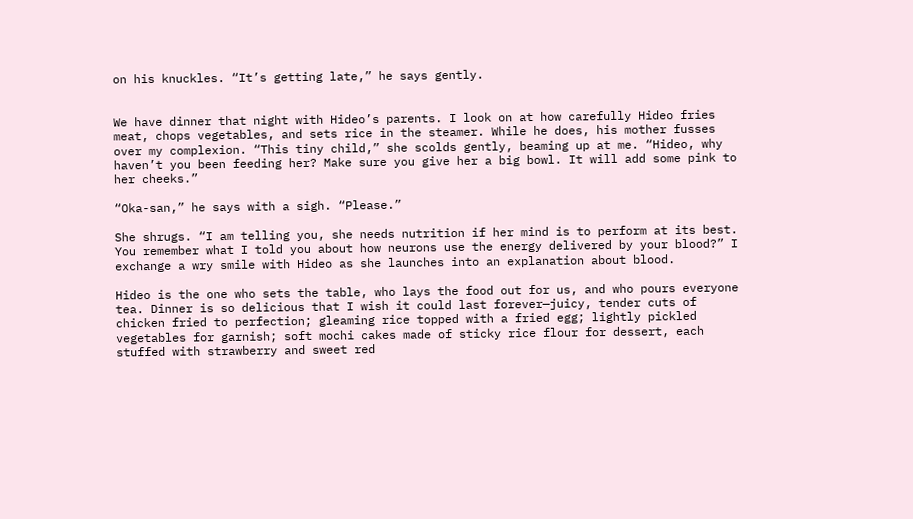on his knuckles. “It’s getting late,” he says gently.


We have dinner that night with Hideo’s parents. I look on at how carefully Hideo fries meat, chops vegetables, and sets rice in the steamer. While he does, his mother fusses over my complexion. “This tiny child,” she scolds gently, beaming up at me. “Hideo, why haven’t you been feeding her? Make sure you give her a big bowl. It will add some pink to her cheeks.”

“Oka-san,” he says with a sigh. “Please.”

She shrugs. “I am telling you, she needs nutrition if her mind is to perform at its best. You remember what I told you about how neurons use the energy delivered by your blood?” I exchange a wry smile with Hideo as she launches into an explanation about blood.

Hideo is the one who sets the table, who lays the food out for us, and who pours everyone tea. Dinner is so delicious that I wish it could last forever—juicy, tender cuts of chicken fried to perfection; gleaming rice topped with a fried egg; lightly pickled vegetables for garnish; soft mochi cakes made of sticky rice flour for dessert, each stuffed with strawberry and sweet red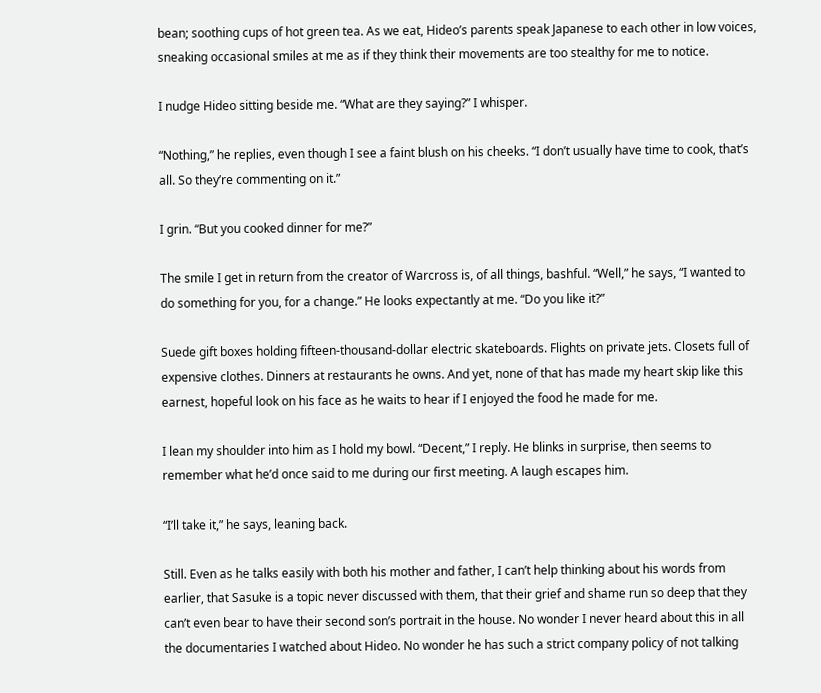bean; soothing cups of hot green tea. As we eat, Hideo’s parents speak Japanese to each other in low voices, sneaking occasional smiles at me as if they think their movements are too stealthy for me to notice.

I nudge Hideo sitting beside me. “What are they saying?” I whisper.

“Nothing,” he replies, even though I see a faint blush on his cheeks. “I don’t usually have time to cook, that’s all. So they’re commenting on it.”

I grin. “But you cooked dinner for me?”

The smile I get in return from the creator of Warcross is, of all things, bashful. “Well,” he says, “I wanted to do something for you, for a change.” He looks expectantly at me. “Do you like it?”

Suede gift boxes holding fifteen-thousand-dollar electric skateboards. Flights on private jets. Closets full of expensive clothes. Dinners at restaurants he owns. And yet, none of that has made my heart skip like this earnest, hopeful look on his face as he waits to hear if I enjoyed the food he made for me.

I lean my shoulder into him as I hold my bowl. “Decent,” I reply. He blinks in surprise, then seems to remember what he’d once said to me during our first meeting. A laugh escapes him.

“I’ll take it,” he says, leaning back.

Still. Even as he talks easily with both his mother and father, I can’t help thinking about his words from earlier, that Sasuke is a topic never discussed with them, that their grief and shame run so deep that they can’t even bear to have their second son’s portrait in the house. No wonder I never heard about this in all the documentaries I watched about Hideo. No wonder he has such a strict company policy of not talking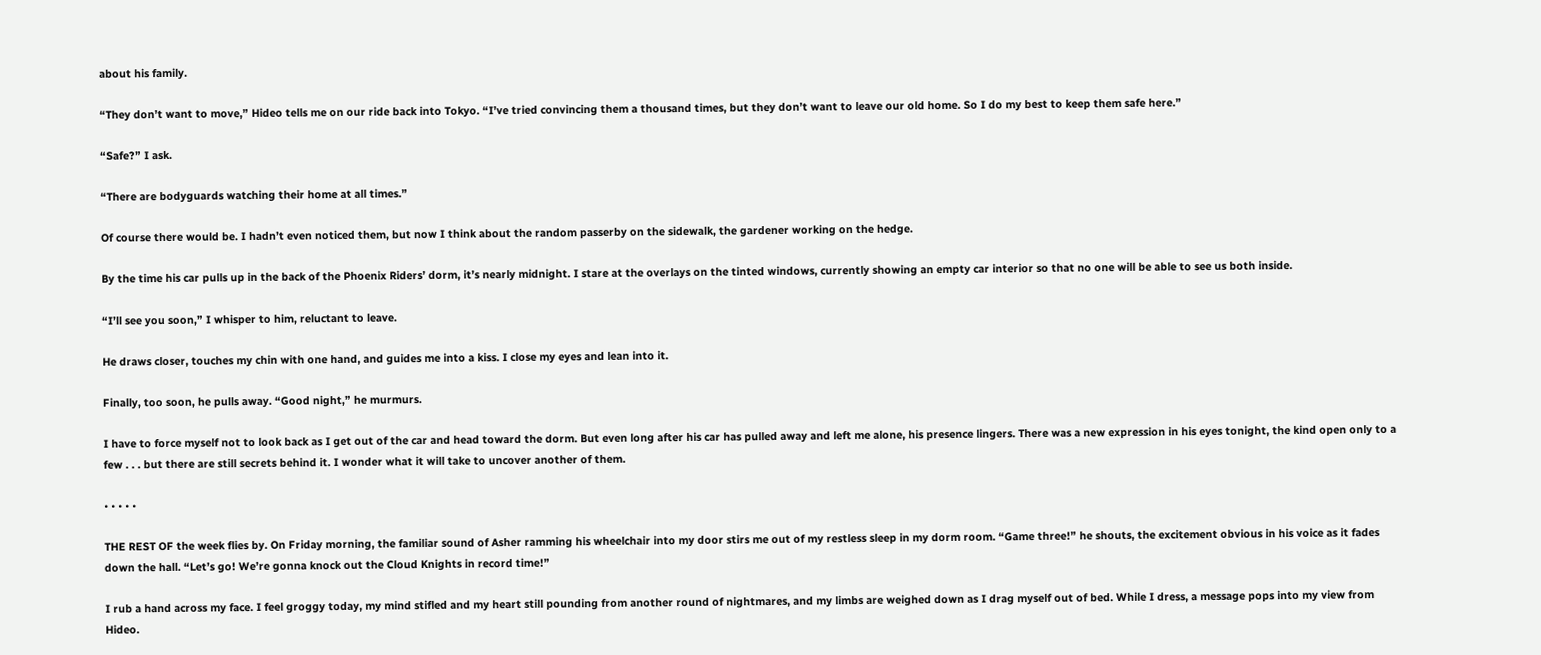about his family.

“They don’t want to move,” Hideo tells me on our ride back into Tokyo. “I’ve tried convincing them a thousand times, but they don’t want to leave our old home. So I do my best to keep them safe here.”

“Safe?” I ask.

“There are bodyguards watching their home at all times.”

Of course there would be. I hadn’t even noticed them, but now I think about the random passerby on the sidewalk, the gardener working on the hedge.

By the time his car pulls up in the back of the Phoenix Riders’ dorm, it’s nearly midnight. I stare at the overlays on the tinted windows, currently showing an empty car interior so that no one will be able to see us both inside.

“I’ll see you soon,” I whisper to him, reluctant to leave.

He draws closer, touches my chin with one hand, and guides me into a kiss. I close my eyes and lean into it.

Finally, too soon, he pulls away. “Good night,” he murmurs.

I have to force myself not to look back as I get out of the car and head toward the dorm. But even long after his car has pulled away and left me alone, his presence lingers. There was a new expression in his eyes tonight, the kind open only to a few . . . but there are still secrets behind it. I wonder what it will take to uncover another of them.

• • • • •

THE REST OF the week flies by. On Friday morning, the familiar sound of Asher ramming his wheelchair into my door stirs me out of my restless sleep in my dorm room. “Game three!” he shouts, the excitement obvious in his voice as it fades down the hall. “Let’s go! We’re gonna knock out the Cloud Knights in record time!”

I rub a hand across my face. I feel groggy today, my mind stifled and my heart still pounding from another round of nightmares, and my limbs are weighed down as I drag myself out of bed. While I dress, a message pops into my view from Hideo.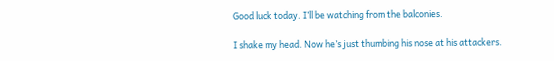Good luck today. I’ll be watching from the balconies.

I shake my head. Now he’s just thumbing his nose at his attackers.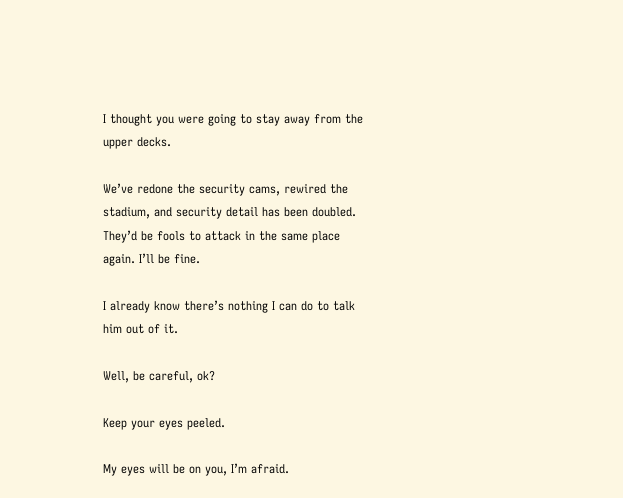I thought you were going to stay away from the upper decks.

We’ve redone the security cams, rewired the stadium, and security detail has been doubled. They’d be fools to attack in the same place again. I’ll be fine.

I already know there’s nothing I can do to talk him out of it.

Well, be careful, ok?

Keep your eyes peeled.

My eyes will be on you, I’m afraid.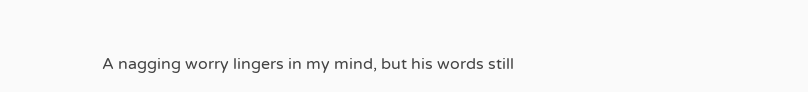A nagging worry lingers in my mind, but his words still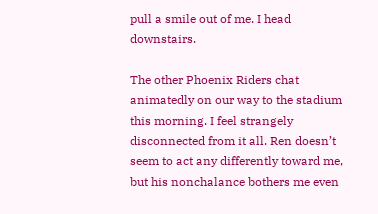pull a smile out of me. I head downstairs.

The other Phoenix Riders chat animatedly on our way to the stadium this morning. I feel strangely disconnected from it all. Ren doesn’t seem to act any differently toward me, but his nonchalance bothers me even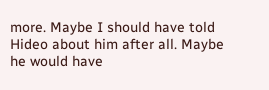more. Maybe I should have told Hideo about him after all. Maybe he would have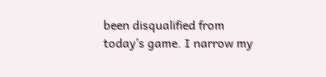been disqualified from today’s game. I narrow my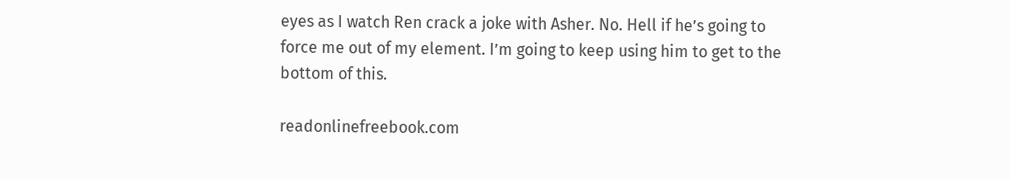eyes as I watch Ren crack a joke with Asher. No. Hell if he’s going to force me out of my element. I’m going to keep using him to get to the bottom of this.

readonlinefreebook.com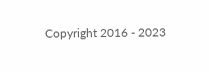Copyright 2016 - 2023